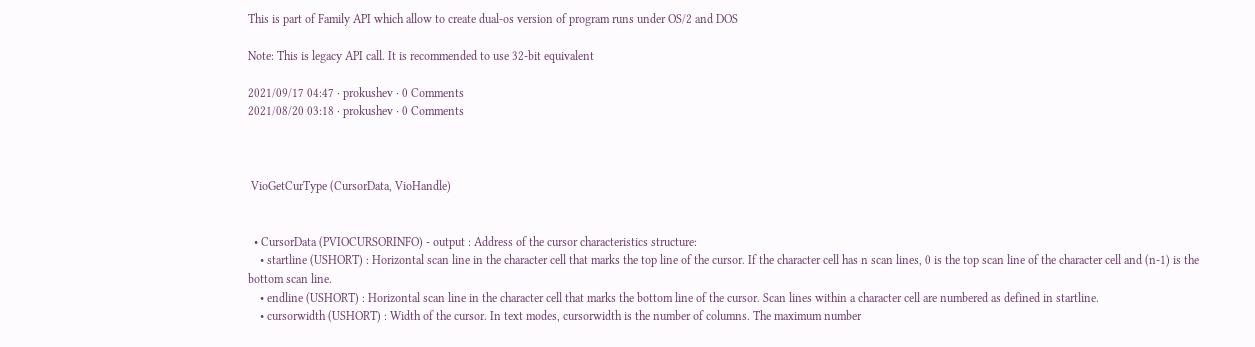This is part of Family API which allow to create dual-os version of program runs under OS/2 and DOS

Note: This is legacy API call. It is recommended to use 32-bit equivalent

2021/09/17 04:47 · prokushev · 0 Comments
2021/08/20 03:18 · prokushev · 0 Comments



 VioGetCurType (CursorData, VioHandle)


  • CursorData (PVIOCURSORINFO) - output : Address of the cursor characteristics structure:
    • startline (USHORT) : Horizontal scan line in the character cell that marks the top line of the cursor. If the character cell has n scan lines, 0 is the top scan line of the character cell and (n-1) is the bottom scan line.
    • endline (USHORT) : Horizontal scan line in the character cell that marks the bottom line of the cursor. Scan lines within a character cell are numbered as defined in startline.
    • cursorwidth (USHORT) : Width of the cursor. In text modes, cursorwidth is the number of columns. The maximum number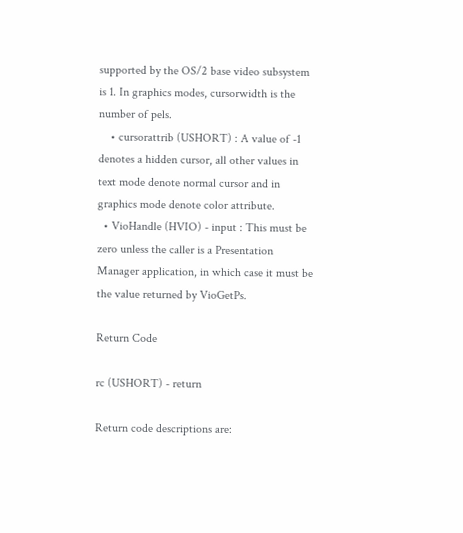supported by the OS/2 base video subsystem is 1. In graphics modes, cursorwidth is the number of pels.
    • cursorattrib (USHORT) : A value of -1 denotes a hidden cursor, all other values in text mode denote normal cursor and in graphics mode denote color attribute.
  • VioHandle (HVIO) - input : This must be zero unless the caller is a Presentation Manager application, in which case it must be the value returned by VioGetPs.

Return Code

rc (USHORT) - return

Return code descriptions are: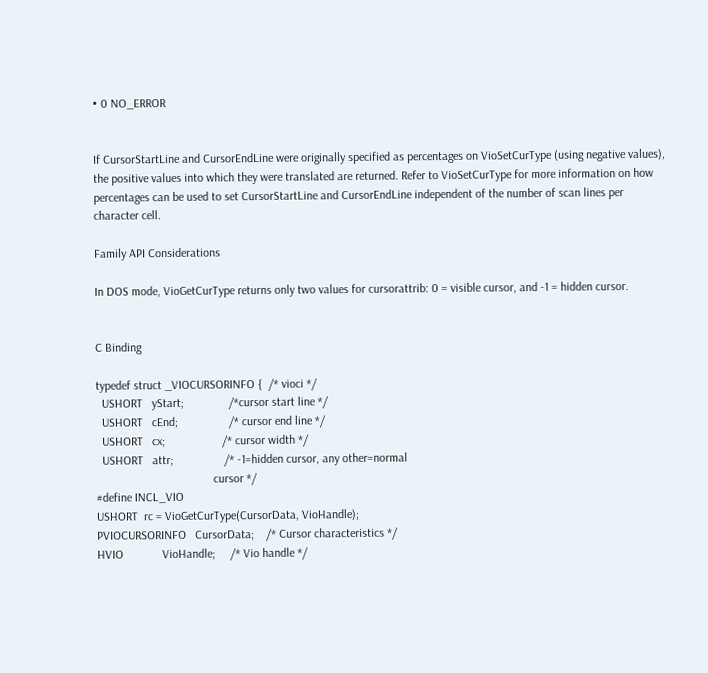• 0 NO_ERROR


If CursorStartLine and CursorEndLine were originally specified as percentages on VioSetCurType (using negative values), the positive values into which they were translated are returned. Refer to VioSetCurType for more information on how percentages can be used to set CursorStartLine and CursorEndLine independent of the number of scan lines per character cell.

Family API Considerations

In DOS mode, VioGetCurType returns only two values for cursorattrib: 0 = visible cursor, and -1 = hidden cursor.


C Binding

typedef struct _VIOCURSORINFO {  /* vioci */
  USHORT   yStart;               /*cursor start line */
  USHORT   cEnd;                 /* cursor end line */
  USHORT   cx;                   /* cursor width */
  USHORT   attr;                 /* -1=hidden cursor, any other=normal
                                       cursor */
#define INCL_VIO
USHORT  rc = VioGetCurType(CursorData, VioHandle);
PVIOCURSORINFO   CursorData;    /* Cursor characteristics */
HVIO             VioHandle;     /* Vio handle */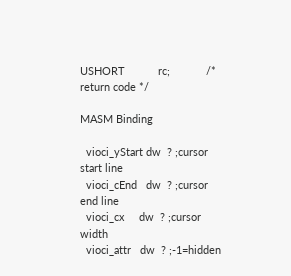USHORT           rc;            /* return code */

MASM Binding

  vioci_yStart dw  ? ;cursor start line
  vioci_cEnd   dw  ? ;cursor end line
  vioci_cx     dw  ? ;cursor width
  vioci_attr   dw  ? ;-1=hidden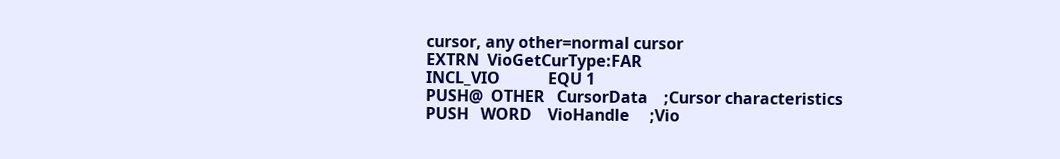cursor, any other=normal cursor
EXTRN  VioGetCurType:FAR
INCL_VIO            EQU 1
PUSH@  OTHER   CursorData    ;Cursor characteristics
PUSH   WORD    VioHandle     ;Vio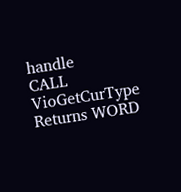handle
CALL   VioGetCurType
Returns WORD